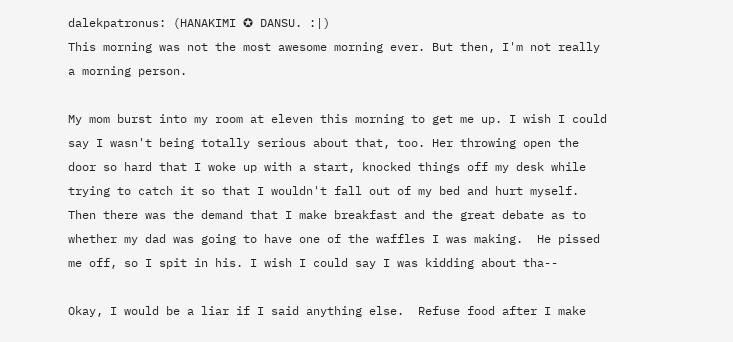dalekpatronus: (HANAKIMI ✪ DANSU. :|)
This morning was not the most awesome morning ever. But then, I'm not really a morning person.

My mom burst into my room at eleven this morning to get me up. I wish I could say I wasn't being totally serious about that, too. Her throwing open the door so hard that I woke up with a start, knocked things off my desk while trying to catch it so that I wouldn't fall out of my bed and hurt myself.  Then there was the demand that I make breakfast and the great debate as to whether my dad was going to have one of the waffles I was making.  He pissed me off, so I spit in his. I wish I could say I was kidding about tha--

Okay, I would be a liar if I said anything else.  Refuse food after I make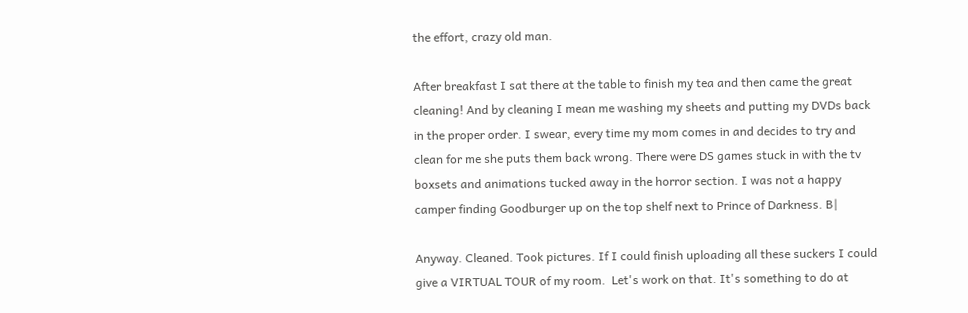the effort, crazy old man.

After breakfast I sat there at the table to finish my tea and then came the great cleaning! And by cleaning I mean me washing my sheets and putting my DVDs back in the proper order. I swear, every time my mom comes in and decides to try and clean for me she puts them back wrong. There were DS games stuck in with the tv boxsets and animations tucked away in the horror section. I was not a happy camper finding Goodburger up on the top shelf next to Prince of Darkness. B|

Anyway. Cleaned. Took pictures. If I could finish uploading all these suckers I could give a VIRTUAL TOUR of my room.  Let's work on that. It's something to do at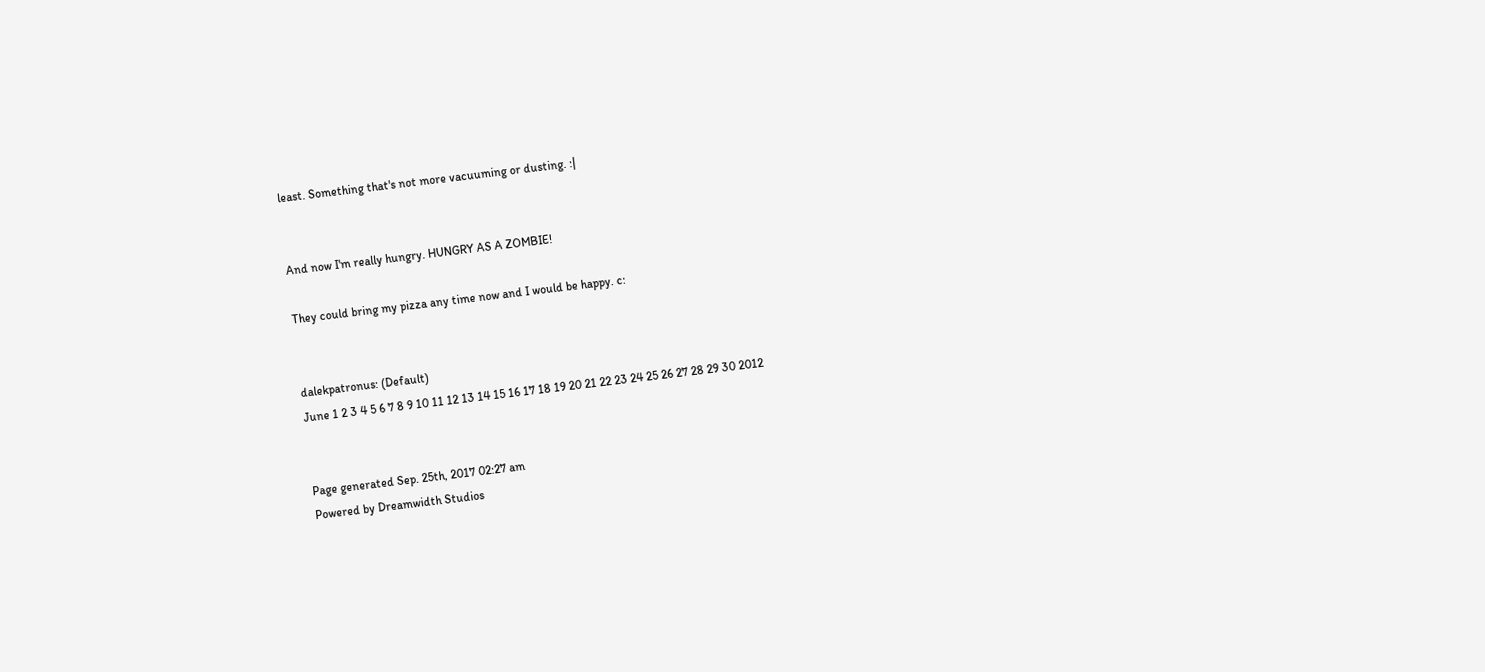least. Something that's not more vacuuming or dusting. :|


And now I'm really hungry. HUNGRY AS A ZOMBIE!

They could bring my pizza any time now and I would be happy. c:


dalekpatronus: (Default)
June 1 2 3 4 5 6 7 8 9 10 11 12 13 14 15 16 17 18 19 20 21 22 23 24 25 26 27 28 29 30 2012


Page generated Sep. 25th, 2017 02:27 am
Powered by Dreamwidth Studios